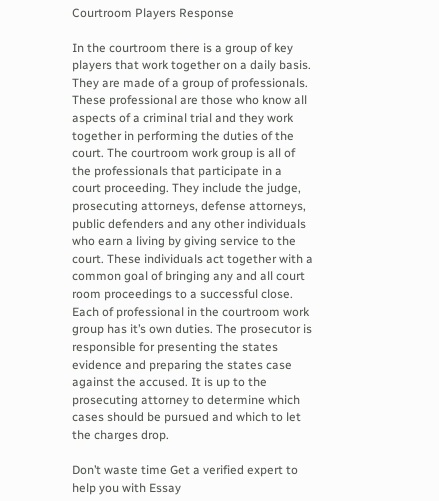Courtroom Players Response

In the courtroom there is a group of key players that work together on a daily basis. They are made of a group of professionals. These professional are those who know all aspects of a criminal trial and they work together in performing the duties of the court. The courtroom work group is all of the professionals that participate in a court proceeding. They include the judge, prosecuting attorneys, defense attorneys, public defenders and any other individuals who earn a living by giving service to the court. These individuals act together with a common goal of bringing any and all court room proceedings to a successful close. Each of professional in the courtroom work group has it’s own duties. The prosecutor is responsible for presenting the states evidence and preparing the states case against the accused. It is up to the prosecuting attorney to determine which cases should be pursued and which to let the charges drop.

Don’t waste time Get a verified expert to help you with Essay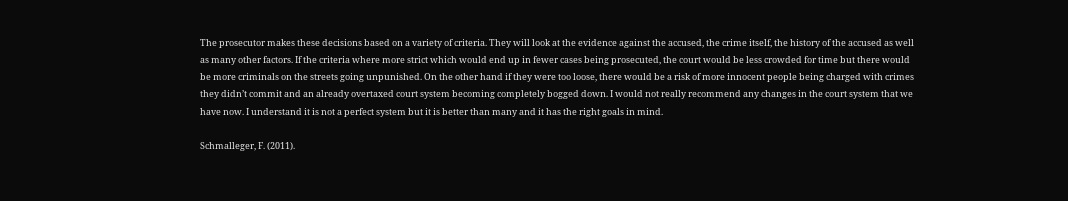The prosecutor makes these decisions based on a variety of criteria. They will look at the evidence against the accused, the crime itself, the history of the accused as well as many other factors. If the criteria where more strict which would end up in fewer cases being prosecuted, the court would be less crowded for time but there would be more criminals on the streets going unpunished. On the other hand if they were too loose, there would be a risk of more innocent people being charged with crimes they didn’t commit and an already overtaxed court system becoming completely bogged down. I would not really recommend any changes in the court system that we have now. I understand it is not a perfect system but it is better than many and it has the right goals in mind.

Schmalleger, F. (2011).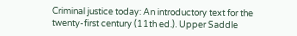Criminal justice today: An introductory text for the
twenty-first century (11th ed.). Upper Saddle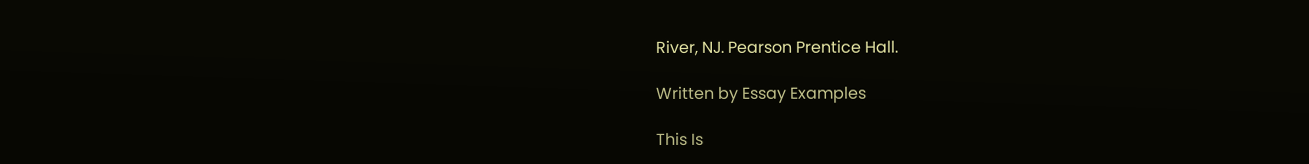River, NJ. Pearson Prentice Hall.

Written by Essay Examples

This Is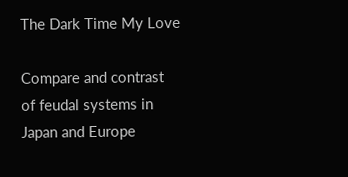The Dark Time My Love

Compare and contrast of feudal systems in Japan and Europe